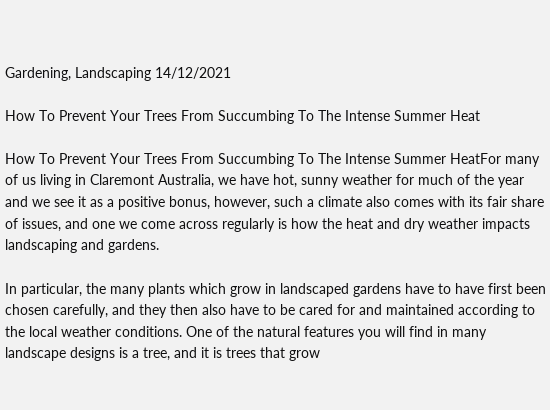Gardening, Landscaping 14/12/2021

How To Prevent Your Trees From Succumbing To The Intense Summer Heat

How To Prevent Your Trees From Succumbing To The Intense Summer HeatFor many of us living in Claremont Australia, we have hot, sunny weather for much of the year and we see it as a positive bonus, however, such a climate also comes with its fair share of issues, and one we come across regularly is how the heat and dry weather impacts landscaping and gardens.

In particular, the many plants which grow in landscaped gardens have to have first been chosen carefully, and they then also have to be cared for and maintained according to the local weather conditions. One of the natural features you will find in many landscape designs is a tree, and it is trees that grow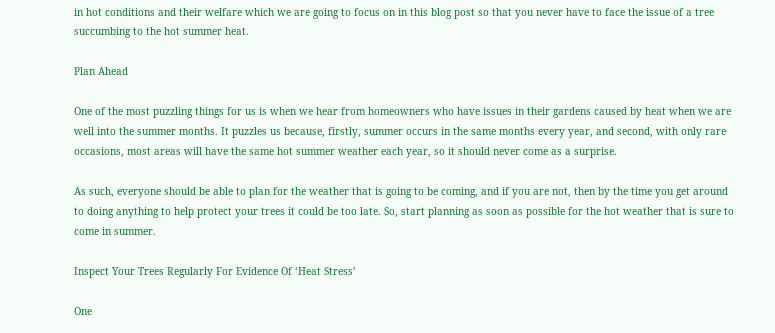in hot conditions and their welfare which we are going to focus on in this blog post so that you never have to face the issue of a tree succumbing to the hot summer heat.

Plan Ahead

One of the most puzzling things for us is when we hear from homeowners who have issues in their gardens caused by heat when we are well into the summer months. It puzzles us because, firstly, summer occurs in the same months every year, and second, with only rare occasions, most areas will have the same hot summer weather each year, so it should never come as a surprise.

As such, everyone should be able to plan for the weather that is going to be coming, and if you are not, then by the time you get around to doing anything to help protect your trees it could be too late. So, start planning as soon as possible for the hot weather that is sure to come in summer.

Inspect Your Trees Regularly For Evidence Of ‘Heat Stress’

One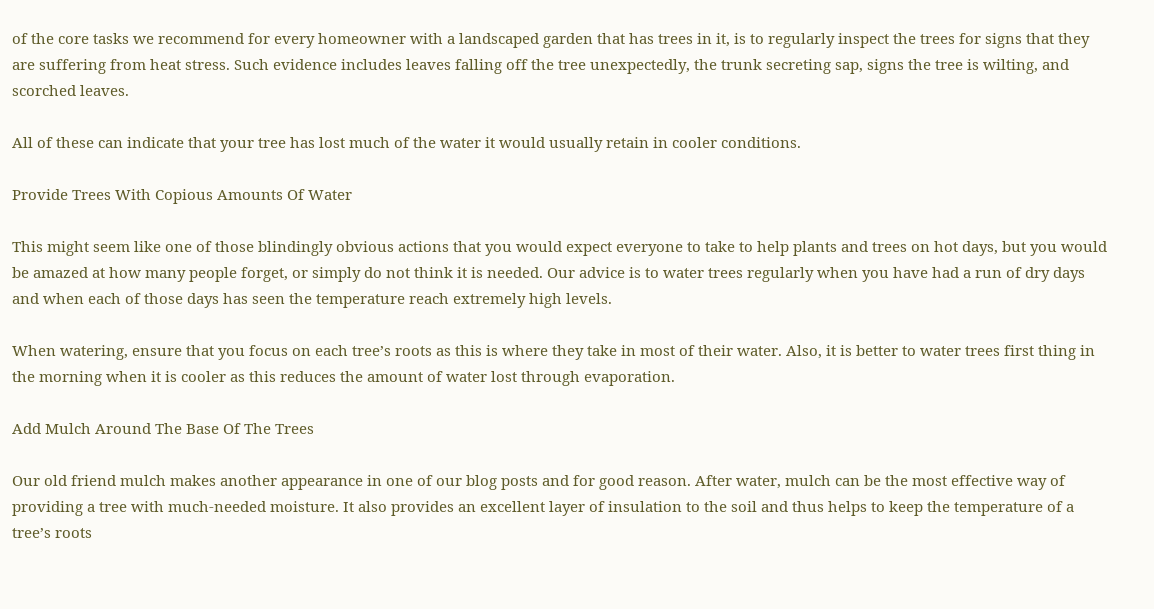of the core tasks we recommend for every homeowner with a landscaped garden that has trees in it, is to regularly inspect the trees for signs that they are suffering from heat stress. Such evidence includes leaves falling off the tree unexpectedly, the trunk secreting sap, signs the tree is wilting, and scorched leaves.

All of these can indicate that your tree has lost much of the water it would usually retain in cooler conditions.

Provide Trees With Copious Amounts Of Water

This might seem like one of those blindingly obvious actions that you would expect everyone to take to help plants and trees on hot days, but you would be amazed at how many people forget, or simply do not think it is needed. Our advice is to water trees regularly when you have had a run of dry days and when each of those days has seen the temperature reach extremely high levels.

When watering, ensure that you focus on each tree’s roots as this is where they take in most of their water. Also, it is better to water trees first thing in the morning when it is cooler as this reduces the amount of water lost through evaporation.

Add Mulch Around The Base Of The Trees

Our old friend mulch makes another appearance in one of our blog posts and for good reason. After water, mulch can be the most effective way of providing a tree with much-needed moisture. It also provides an excellent layer of insulation to the soil and thus helps to keep the temperature of a tree’s roots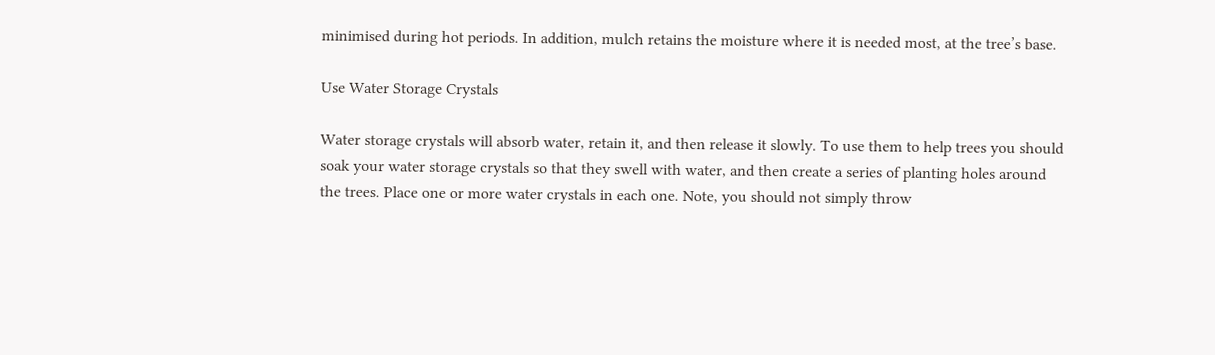minimised during hot periods. In addition, mulch retains the moisture where it is needed most, at the tree’s base.

Use Water Storage Crystals

Water storage crystals will absorb water, retain it, and then release it slowly. To use them to help trees you should soak your water storage crystals so that they swell with water, and then create a series of planting holes around the trees. Place one or more water crystals in each one. Note, you should not simply throw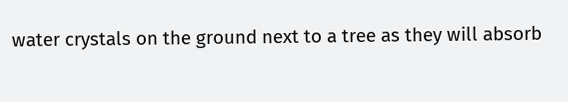water crystals on the ground next to a tree as they will absorb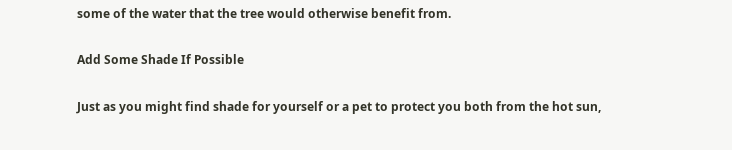some of the water that the tree would otherwise benefit from.

Add Some Shade If Possible

Just as you might find shade for yourself or a pet to protect you both from the hot sun,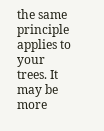the same principle applies to your trees. It may be more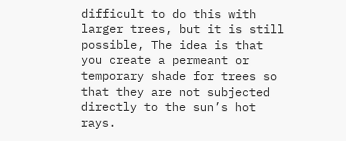difficult to do this with larger trees, but it is still possible, The idea is that you create a permeant or temporary shade for trees so that they are not subjected directly to the sun’s hot rays.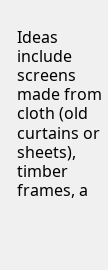Ideas include screens made from cloth (old curtains or sheets), timber frames, a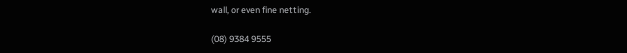wall, or even fine netting.

(08) 9384 9555